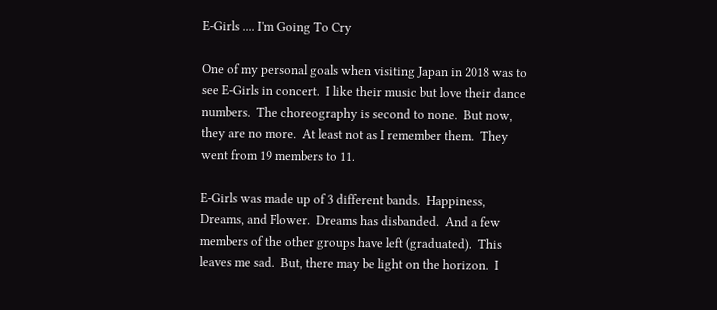E-Girls .... I'm Going To Cry

One of my personal goals when visiting Japan in 2018 was to see E-Girls in concert.  I like their music but love their dance numbers.  The choreography is second to none.  But now, they are no more.  At least not as I remember them.  They went from 19 members to 11.

E-Girls was made up of 3 different bands.  Happiness, Dreams, and Flower.  Dreams has disbanded.  And a few members of the other groups have left (graduated).  This leaves me sad.  But, there may be light on the horizon.  I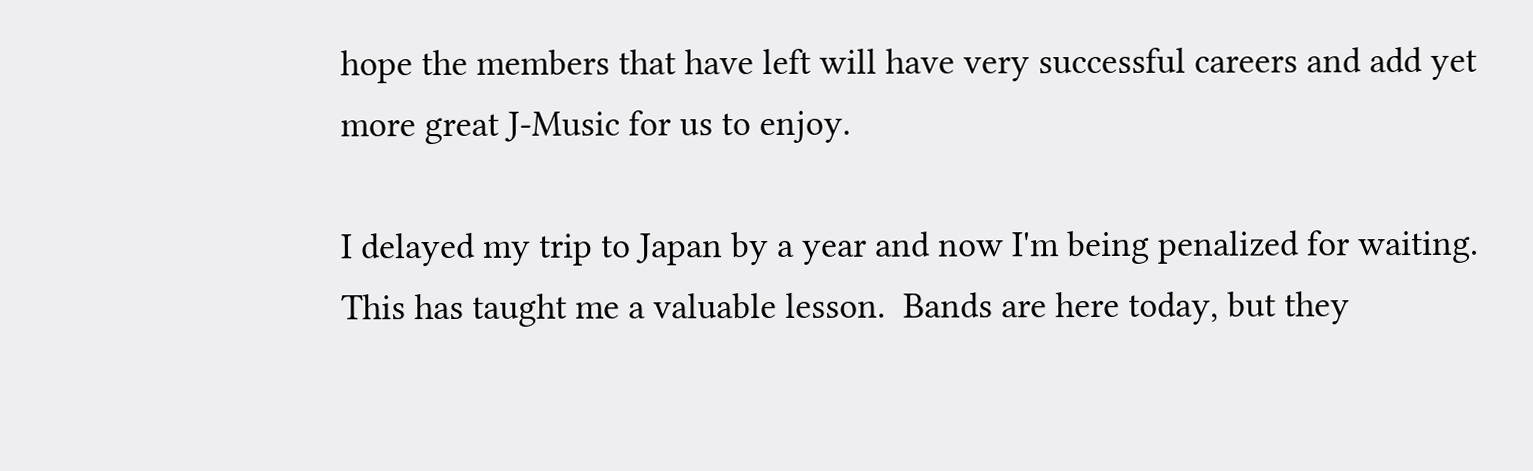hope the members that have left will have very successful careers and add yet more great J-Music for us to enjoy.

I delayed my trip to Japan by a year and now I'm being penalized for waiting.  This has taught me a valuable lesson.  Bands are here today, but they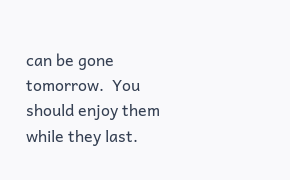can be gone tomorrow.  You should enjoy them while they last.